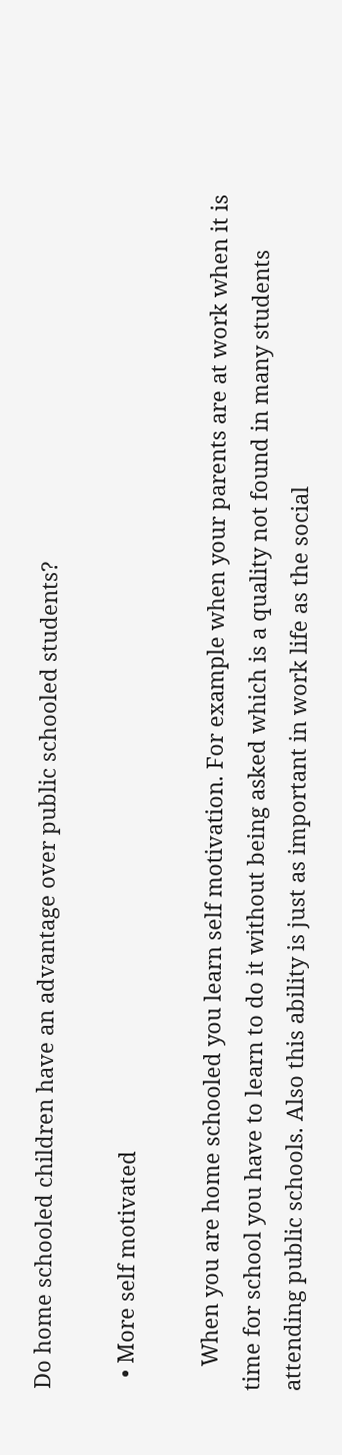Do home schooled children have an advantage over public schooled students?

  • More self motivated

    When you are home schooled you learn self motivation. For example when your parents are at work when it is time for school you have to learn to do it without being asked which is a quality not found in many students attending public schools. Also this ability is just as important in work life as the social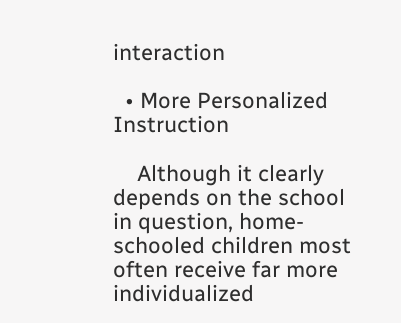interaction

  • More Personalized Instruction

    Although it clearly depends on the school in question, home-schooled children most often receive far more individualized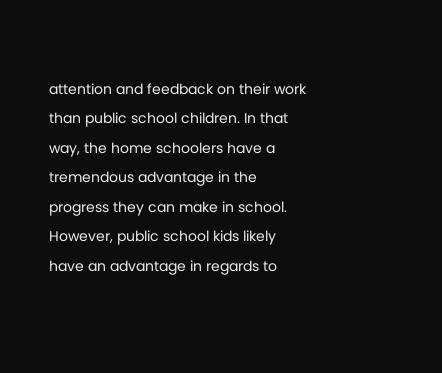attention and feedback on their work than public school children. In that way, the home schoolers have a tremendous advantage in the progress they can make in school. However, public school kids likely have an advantage in regards to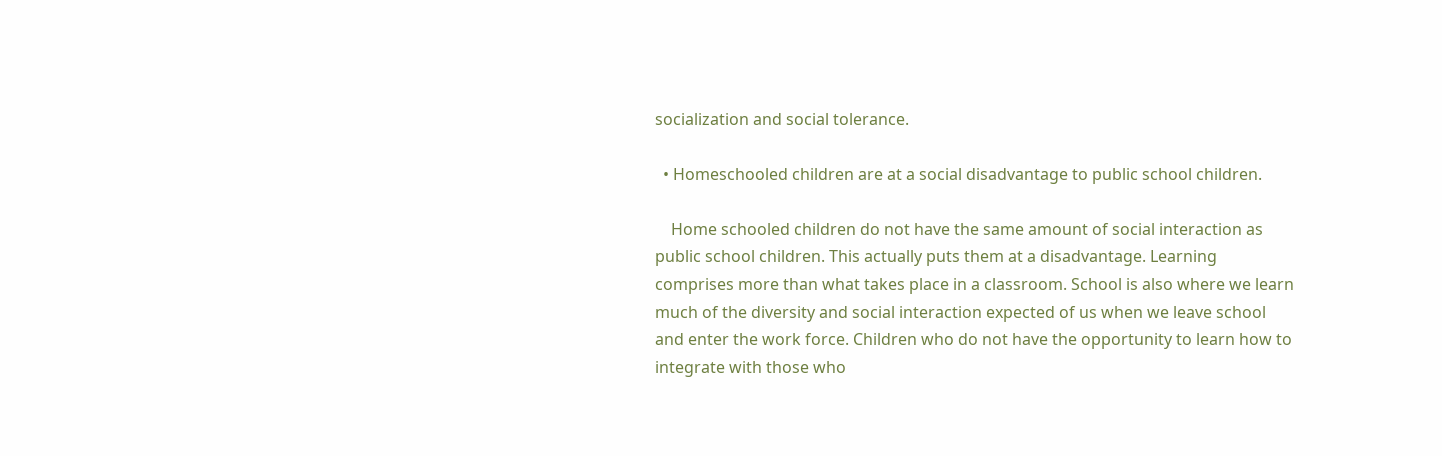socialization and social tolerance.

  • Homeschooled children are at a social disadvantage to public school children.

    Home schooled children do not have the same amount of social interaction as public school children. This actually puts them at a disadvantage. Learning comprises more than what takes place in a classroom. School is also where we learn much of the diversity and social interaction expected of us when we leave school and enter the work force. Children who do not have the opportunity to learn how to integrate with those who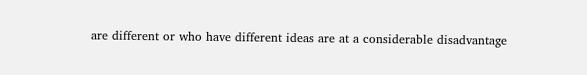are different or who have different ideas are at a considerable disadvantage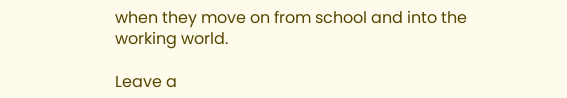when they move on from school and into the working world.

Leave a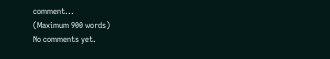comment...
(Maximum 900 words)
No comments yet.